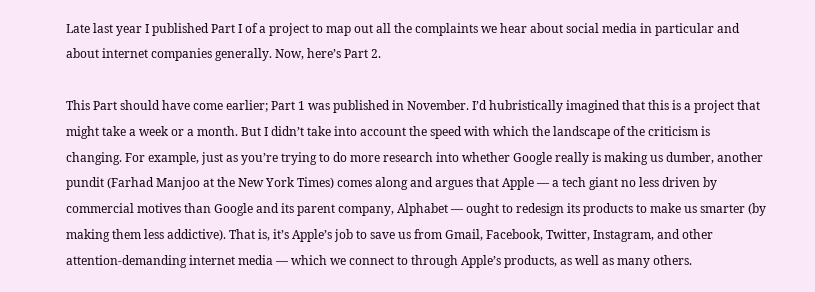Late last year I published Part I of a project to map out all the complaints we hear about social media in particular and about internet companies generally. Now, here’s Part 2.

This Part should have come earlier; Part 1 was published in November. I’d hubristically imagined that this is a project that might take a week or a month. But I didn’t take into account the speed with which the landscape of the criticism is changing. For example, just as you’re trying to do more research into whether Google really is making us dumber, another pundit (Farhad Manjoo at the New York Times) comes along and argues that Apple — a tech giant no less driven by commercial motives than Google and its parent company, Alphabet — ought to redesign its products to make us smarter (by making them less addictive). That is, it’s Apple’s job to save us from Gmail, Facebook, Twitter, Instagram, and other attention-demanding internet media — which we connect to through Apple’s products, as well as many others.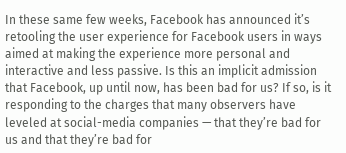In these same few weeks, Facebook has announced it’s retooling the user experience for Facebook users in ways aimed at making the experience more personal and interactive and less passive. Is this an implicit admission that Facebook, up until now, has been bad for us? If so, is it responding to the charges that many observers have leveled at social-media companies — that they’re bad for us and that they’re bad for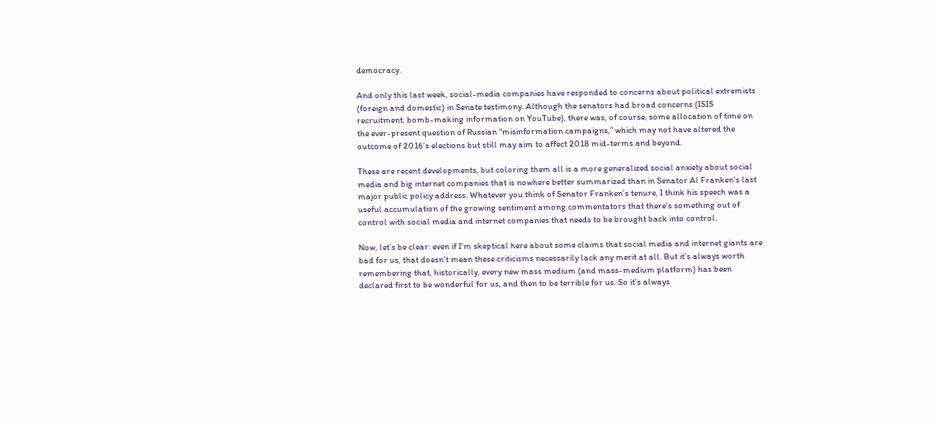democracy.

And only this last week, social-media companies have responded to concerns about political extremists (foreign and domestic) in Senate testimony. Although the senators had broad concerns (ISIS recruitment, bomb-making information on YouTube), there was, of course, some allocation of time on the ever-present question of Russian “misinformation campaigns,” which may not have altered the outcome of 2016’s elections but still may aim to affect 2018 mid-terms and beyond.

These are recent developments, but coloring them all is a more generalized social anxiety about social media and big internet companies that is nowhere better summarized than in Senator Al Franken’s last major public policy address. Whatever you think of Senator Franken’s tenure, I think his speech was a useful accumulation of the growing sentiment among commentators that there’s something out of control with social media and internet companies that needs to be brought back into control.

Now, let’s be clear: even if I’m skeptical here about some claims that social media and internet giants are bad for us, that doesn’t mean these criticisms necessarily lack any merit at all. But it’s always worth remembering that, historically, every new mass medium (and mass-medium platform) has been declared first to be wonderful for us, and then to be terrible for us. So it’s always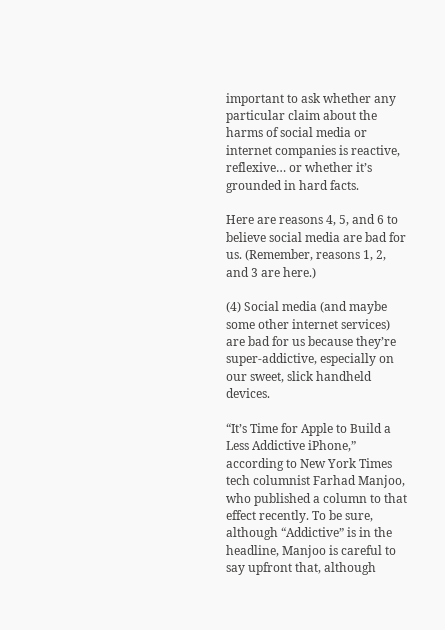important to ask whether any particular claim about the harms of social media or internet companies is reactive, reflexive… or whether it’s grounded in hard facts.

Here are reasons 4, 5, and 6 to believe social media are bad for us. (Remember, reasons 1, 2, and 3 are here.)

(4) Social media (and maybe some other internet services) are bad for us because they’re super-addictive, especially on our sweet, slick handheld devices.

“It’s Time for Apple to Build a Less Addictive iPhone,” according to New York Times tech columnist Farhad Manjoo, who published a column to that effect recently. To be sure, although “Addictive” is in the headline, Manjoo is careful to say upfront that, although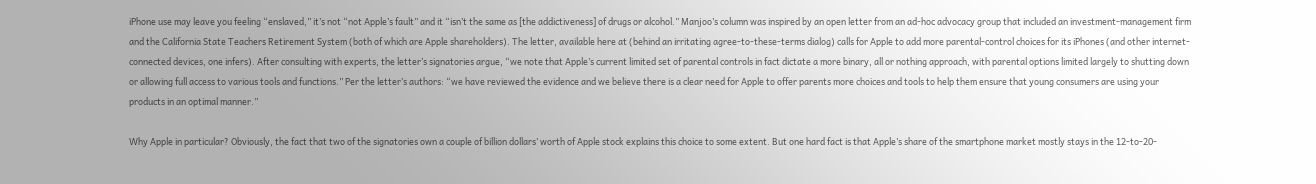iPhone use may leave you feeling “enslaved,” it’s not “not Apple’s fault” and it “isn’t the same as [the addictiveness] of drugs or alcohol.” Manjoo’s column was inspired by an open letter from an ad-hoc advocacy group that included an investment-management firm and the California State Teachers Retirement System (both of which are Apple shareholders). The letter, available here at (behind an irritating agree-to-these-terms dialog) calls for Apple to add more parental-control choices for its iPhones (and other internet-connected devices, one infers). After consulting with experts, the letter’s signatories argue, “we note that Apple’s current limited set of parental controls in fact dictate a more binary, all or nothing approach, with parental options limited largely to shutting down or allowing full access to various tools and functions.” Per the letter’s authors: “we have reviewed the evidence and we believe there is a clear need for Apple to offer parents more choices and tools to help them ensure that young consumers are using your products in an optimal manner.”

Why Apple in particular? Obviously, the fact that two of the signatories own a couple of billion dollars’ worth of Apple stock explains this choice to some extent. But one hard fact is that Apple’s share of the smartphone market mostly stays in the 12-to-20-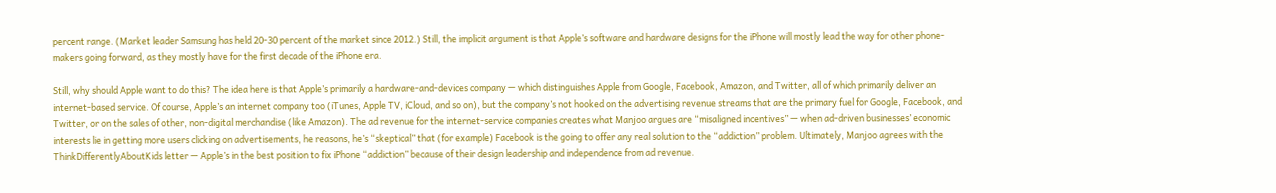percent range. (Market leader Samsung has held 20-30 percent of the market since 2012.) Still, the implicit argument is that Apple’s software and hardware designs for the iPhone will mostly lead the way for other phone-makers going forward, as they mostly have for the first decade of the iPhone era.

Still, why should Apple want to do this? The idea here is that Apple’s primarily a hardware-and-devices company — which distinguishes Apple from Google, Facebook, Amazon, and Twitter, all of which primarily deliver an internet-based service. Of course, Apple’s an internet company too (iTunes, Apple TV, iCloud, and so on), but the company’s not hooked on the advertising revenue streams that are the primary fuel for Google, Facebook, and Twitter, or on the sales of other, non-digital merchandise (like Amazon). The ad revenue for the internet-service companies creates what Manjoo argues are “misaligned incentives” — when ad-driven businesses’ economic interests lie in getting more users clicking on advertisements, he reasons, he’s “skeptical” that (for example) Facebook is the going to offer any real solution to the “addiction” problem. Ultimately, Manjoo agrees with the ThinkDifferentlyAboutKids letter — Apple’s in the best position to fix iPhone “addiction” because of their design leadership and independence from ad revenue.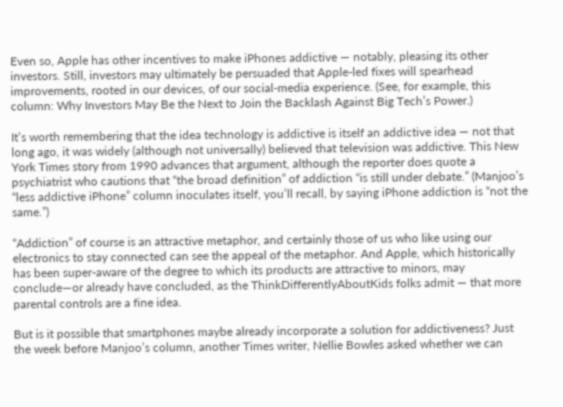Even so, Apple has other incentives to make iPhones addictive — notably, pleasing its other investors. Still, investors may ultimately be persuaded that Apple-led fixes will spearhead improvements, rooted in our devices, of our social-media experience. (See, for example, this column: Why Investors May Be the Next to Join the Backlash Against Big Tech’s Power.)

It’s worth remembering that the idea technology is addictive is itself an addictive idea — not that long ago, it was widely (although not universally) believed that television was addictive. This New York Times story from 1990 advances that argument, although the reporter does quote a psychiatrist who cautions that “the broad definition” of addiction “is still under debate.” (Manjoo’s “less addictive iPhone” column inoculates itself, you’ll recall, by saying iPhone addiction is “not the same.”)

“Addiction” of course is an attractive metaphor, and certainly those of us who like using our electronics to stay connected can see the appeal of the metaphor. And Apple, which historically has been super-aware of the degree to which its products are attractive to minors, may conclude—or already have concluded, as the ThinkDifferentlyAboutKids folks admit — that more parental controls are a fine idea.

But is it possible that smartphones maybe already incorporate a solution for addictiveness? Just the week before Manjoo’s column, another Times writer, Nellie Bowles asked whether we can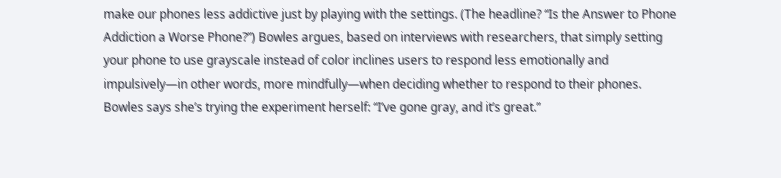make our phones less addictive just by playing with the settings. (The headline? “Is the Answer to Phone Addiction a Worse Phone?”) Bowles argues, based on interviews with researchers, that simply setting your phone to use grayscale instead of color inclines users to respond less emotionally and impulsively—in other words, more mindfully—when deciding whether to respond to their phones. Bowles says she’s trying the experiment herself: “I’ve gone gray, and it’s great.”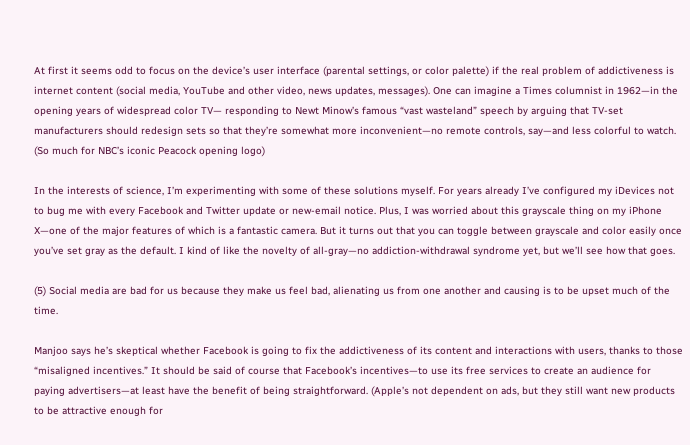At first it seems odd to focus on the device’s user interface (parental settings, or color palette) if the real problem of addictiveness is internet content (social media, YouTube and other video, news updates, messages). One can imagine a Times columnist in 1962—in the opening years of widespread color TV— responding to Newt Minow’s famous “vast wasteland” speech by arguing that TV-set manufacturers should redesign sets so that they’re somewhat more inconvenient—no remote controls, say—and less colorful to watch. (So much for NBC’s iconic Peacock opening logo)

In the interests of science, I’m experimenting with some of these solutions myself. For years already I’ve configured my iDevices not to bug me with every Facebook and Twitter update or new-email notice. Plus, I was worried about this grayscale thing on my iPhone X—one of the major features of which is a fantastic camera. But it turns out that you can toggle between grayscale and color easily once you’ve set gray as the default. I kind of like the novelty of all-gray—no addiction-withdrawal syndrome yet, but we’ll see how that goes.

(5) Social media are bad for us because they make us feel bad, alienating us from one another and causing is to be upset much of the time.

Manjoo says he’s skeptical whether Facebook is going to fix the addictiveness of its content and interactions with users, thanks to those “misaligned incentives.” It should be said of course that Facebook’s incentives—to use its free services to create an audience for paying advertisers—at least have the benefit of being straightforward. (Apple’s not dependent on ads, but they still want new products to be attractive enough for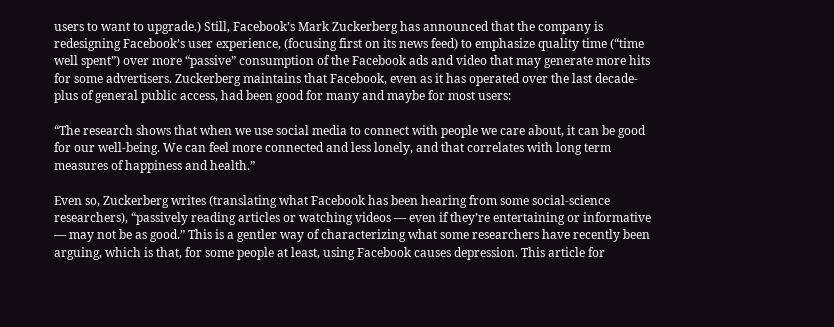users to want to upgrade.) Still, Facebook’s Mark Zuckerberg has announced that the company is redesigning Facebook’s user experience, (focusing first on its news feed) to emphasize quality time (“time well spent”) over more “passive” consumption of the Facebook ads and video that may generate more hits for some advertisers. Zuckerberg maintains that Facebook, even as it has operated over the last decade-plus of general public access, had been good for many and maybe for most users:

“The research shows that when we use social media to connect with people we care about, it can be good for our well-being. We can feel more connected and less lonely, and that correlates with long term measures of happiness and health.”

Even so, Zuckerberg writes (translating what Facebook has been hearing from some social-science researchers), “passively reading articles or watching videos — even if they’re entertaining or informative — may not be as good.” This is a gentler way of characterizing what some researchers have recently been arguing, which is that, for some people at least, using Facebook causes depression. This article for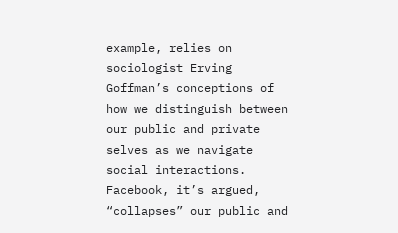example, relies on sociologist Erving Goffman’s conceptions of how we distinguish between our public and private selves as we navigate social interactions. Facebook, it’s argued, “collapses” our public and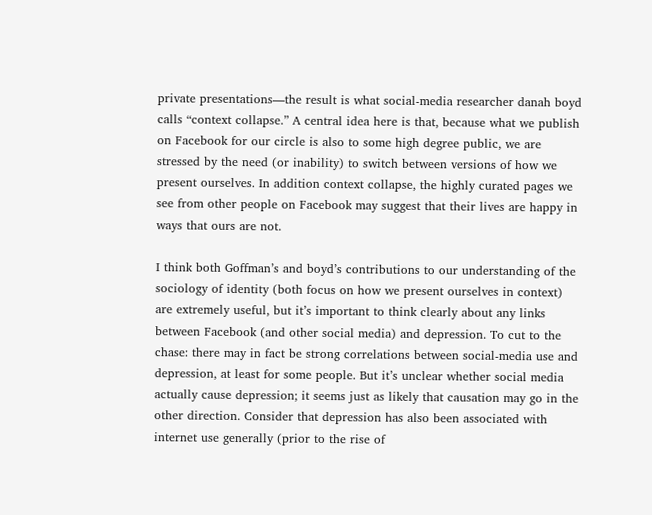private presentations—the result is what social-media researcher danah boyd calls “context collapse.” A central idea here is that, because what we publish on Facebook for our circle is also to some high degree public, we are stressed by the need (or inability) to switch between versions of how we present ourselves. In addition context collapse, the highly curated pages we see from other people on Facebook may suggest that their lives are happy in ways that ours are not.

I think both Goffman’s and boyd’s contributions to our understanding of the sociology of identity (both focus on how we present ourselves in context) are extremely useful, but it’s important to think clearly about any links between Facebook (and other social media) and depression. To cut to the chase: there may in fact be strong correlations between social-media use and depression, at least for some people. But it’s unclear whether social media actually cause depression; it seems just as likely that causation may go in the other direction. Consider that depression has also been associated with internet use generally (prior to the rise of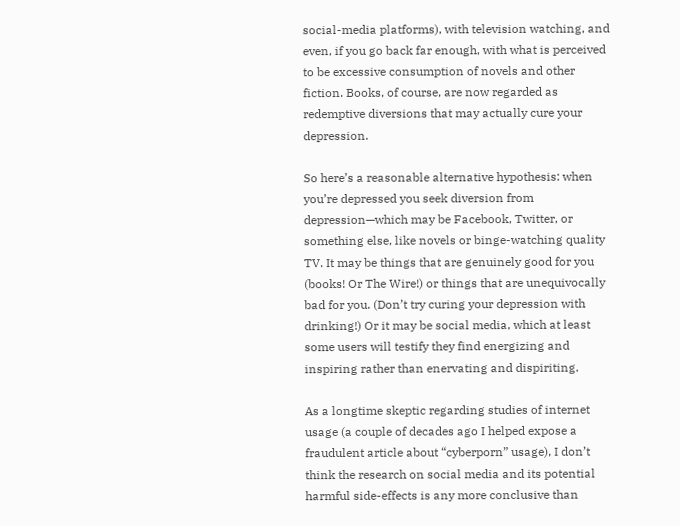social-media platforms), with television watching, and even, if you go back far enough, with what is perceived to be excessive consumption of novels and other fiction. Books, of course, are now regarded as redemptive diversions that may actually cure your depression.

So here’s a reasonable alternative hypothesis: when you’re depressed you seek diversion from depression—which may be Facebook, Twitter, or something else, like novels or binge-watching quality TV. It may be things that are genuinely good for you (books! Or The Wire!) or things that are unequivocally bad for you. (Don’t try curing your depression with drinking!) Or it may be social media, which at least some users will testify they find energizing and inspiring rather than enervating and dispiriting.

As a longtime skeptic regarding studies of internet usage (a couple of decades ago I helped expose a fraudulent article about “cyberporn” usage), I don’t think the research on social media and its potential harmful side-effects is any more conclusive than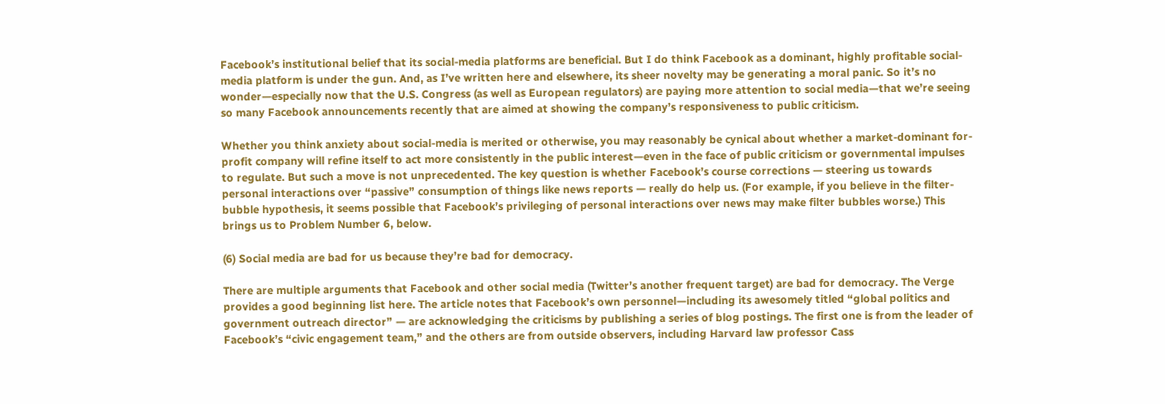Facebook’s institutional belief that its social-media platforms are beneficial. But I do think Facebook as a dominant, highly profitable social-media platform is under the gun. And, as I’ve written here and elsewhere, its sheer novelty may be generating a moral panic. So it’s no wonder—especially now that the U.S. Congress (as well as European regulators) are paying more attention to social media—that we’re seeing so many Facebook announcements recently that are aimed at showing the company’s responsiveness to public criticism.

Whether you think anxiety about social-media is merited or otherwise, you may reasonably be cynical about whether a market-dominant for-profit company will refine itself to act more consistently in the public interest—even in the face of public criticism or governmental impulses to regulate. But such a move is not unprecedented. The key question is whether Facebook’s course corrections — steering us towards personal interactions over “passive” consumption of things like news reports — really do help us. (For example, if you believe in the filter-bubble hypothesis, it seems possible that Facebook’s privileging of personal interactions over news may make filter bubbles worse.) This brings us to Problem Number 6, below.

(6) Social media are bad for us because they’re bad for democracy.

There are multiple arguments that Facebook and other social media (Twitter’s another frequent target) are bad for democracy. The Verge provides a good beginning list here. The article notes that Facebook’s own personnel—including its awesomely titled “global politics and government outreach director” — are acknowledging the criticisms by publishing a series of blog postings. The first one is from the leader of Facebook’s “civic engagement team,” and the others are from outside observers, including Harvard law professor Cass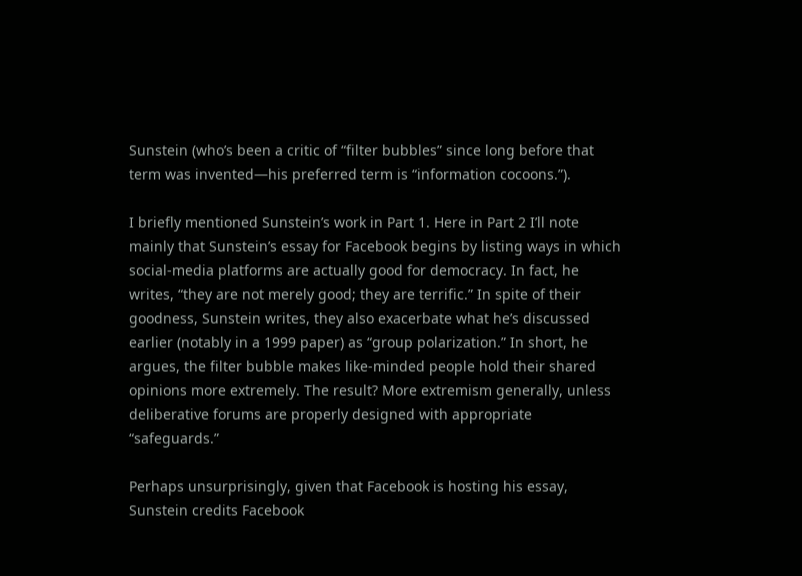Sunstein (who’s been a critic of “filter bubbles” since long before that term was invented—his preferred term is “information cocoons.”).

I briefly mentioned Sunstein’s work in Part 1. Here in Part 2 I’ll note mainly that Sunstein’s essay for Facebook begins by listing ways in which social-media platforms are actually good for democracy. In fact, he writes, “they are not merely good; they are terrific.” In spite of their goodness, Sunstein writes, they also exacerbate what he’s discussed earlier (notably in a 1999 paper) as “group polarization.” In short, he argues, the filter bubble makes like-minded people hold their shared opinions more extremely. The result? More extremism generally, unless deliberative forums are properly designed with appropriate “safeguards.”

Perhaps unsurprisingly, given that Facebook is hosting his essay, Sunstein credits Facebook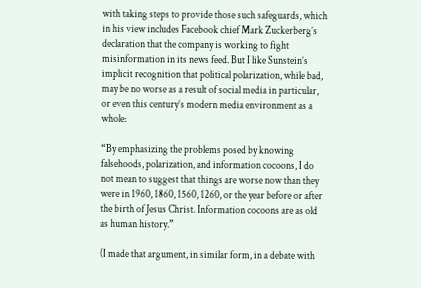with taking steps to provide those such safeguards, which in his view includes Facebook chief Mark Zuckerberg’s declaration that the company is working to fight misinformation in its news feed. But I like Sunstein’s implicit recognition that political polarization, while bad, may be no worse as a result of social media in particular, or even this century’s modern media environment as a whole:

“By emphasizing the problems posed by knowing falsehoods, polarization, and information cocoons, I do not mean to suggest that things are worse now than they were in 1960, 1860, 1560, 1260, or the year before or after the birth of Jesus Christ. Information cocoons are as old as human history.”

(I made that argument, in similar form, in a debate with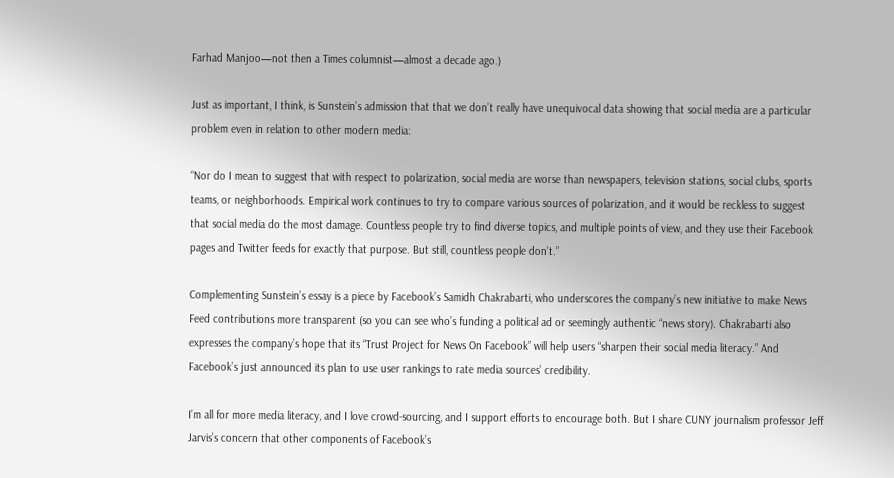Farhad Manjoo—not then a Times columnist—almost a decade ago.)

Just as important, I think, is Sunstein’s admission that that we don’t really have unequivocal data showing that social media are a particular problem even in relation to other modern media:

“Nor do I mean to suggest that with respect to polarization, social media are worse than newspapers, television stations, social clubs, sports teams, or neighborhoods. Empirical work continues to try to compare various sources of polarization, and it would be reckless to suggest that social media do the most damage. Countless people try to find diverse topics, and multiple points of view, and they use their Facebook pages and Twitter feeds for exactly that purpose. But still, countless people don’t.”

Complementing Sunstein’s essay is a piece by Facebook’s Samidh Chakrabarti, who underscores the company’s new initiative to make News Feed contributions more transparent (so you can see who’s funding a political ad or seemingly authentic “news story). Chakrabarti also expresses the company’s hope that its “Trust Project for News On Facebook” will help users “sharpen their social media literacy.” And Facebook’s just announced its plan to use user rankings to rate media sources’ credibility.

I’m all for more media literacy, and I love crowd-sourcing, and I support efforts to encourage both. But I share CUNY journalism professor Jeff Jarvis’s concern that other components of Facebook’s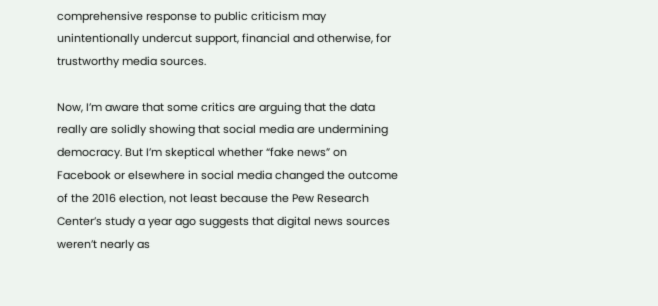comprehensive response to public criticism may unintentionally undercut support, financial and otherwise, for trustworthy media sources.

Now, I’m aware that some critics are arguing that the data really are solidly showing that social media are undermining democracy. But I’m skeptical whether “fake news” on Facebook or elsewhere in social media changed the outcome of the 2016 election, not least because the Pew Research Center’s study a year ago suggests that digital news sources weren’t nearly as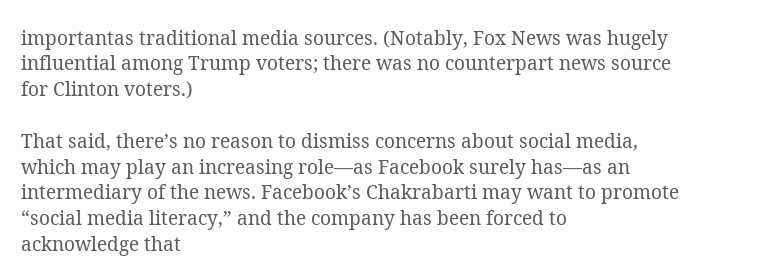importantas traditional media sources. (Notably, Fox News was hugely influential among Trump voters; there was no counterpart news source for Clinton voters.)

That said, there’s no reason to dismiss concerns about social media, which may play an increasing role—as Facebook surely has—as an intermediary of the news. Facebook’s Chakrabarti may want to promote “social media literacy,” and the company has been forced to acknowledge that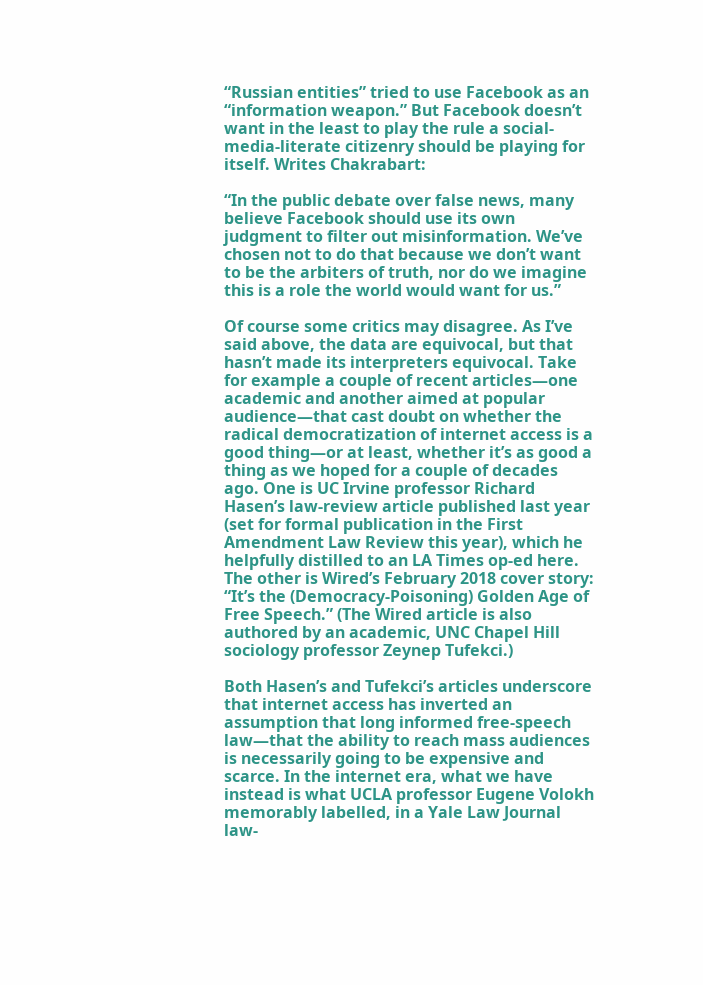“Russian entities” tried to use Facebook as an “information weapon.” But Facebook doesn’t want in the least to play the rule a social-media-literate citizenry should be playing for itself. Writes Chakrabart:

“In the public debate over false news, many believe Facebook should use its own judgment to filter out misinformation. We’ve chosen not to do that because we don’t want to be the arbiters of truth, nor do we imagine this is a role the world would want for us.”

Of course some critics may disagree. As I’ve said above, the data are equivocal, but that hasn’t made its interpreters equivocal. Take for example a couple of recent articles—one academic and another aimed at popular audience—that cast doubt on whether the radical democratization of internet access is a good thing—or at least, whether it’s as good a thing as we hoped for a couple of decades ago. One is UC Irvine professor Richard Hasen’s law-review article published last year (set for formal publication in the First Amendment Law Review this year), which he helpfully distilled to an LA Times op-ed here. The other is Wired’s February 2018 cover story: “It’s the (Democracy-Poisoning) Golden Age of Free Speech.” (The Wired article is also authored by an academic, UNC Chapel Hill sociology professor Zeynep Tufekci.)

Both Hasen’s and Tufekci’s articles underscore that internet access has inverted an assumption that long informed free-speech law—that the ability to reach mass audiences is necessarily going to be expensive and scarce. In the internet era, what we have instead is what UCLA professor Eugene Volokh memorably labelled, in a Yale Law Journal law-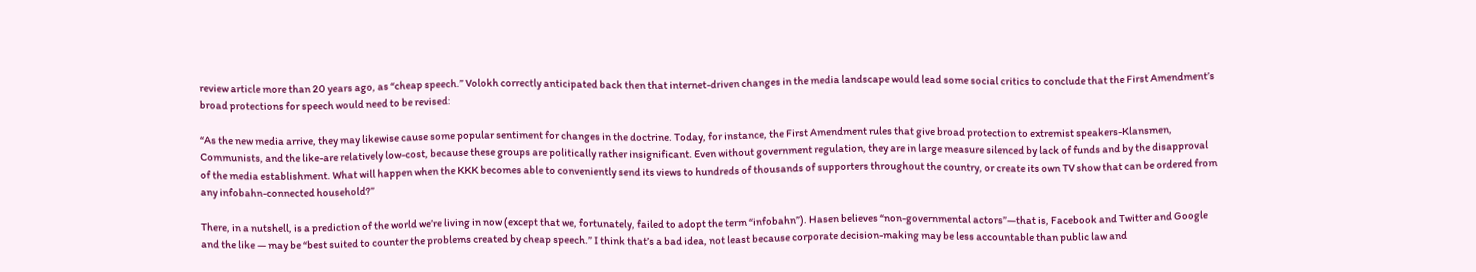review article more than 20 years ago, as “cheap speech.” Volokh correctly anticipated back then that internet-driven changes in the media landscape would lead some social critics to conclude that the First Amendment’s broad protections for speech would need to be revised:

“As the new media arrive, they may likewise cause some popular sentiment for changes in the doctrine. Today, for instance, the First Amendment rules that give broad protection to extremist speakers-Klansmen, Communists, and the like-are relatively low-cost, because these groups are politically rather insignificant. Even without government regulation, they are in large measure silenced by lack of funds and by the disapproval of the media establishment. What will happen when the KKK becomes able to conveniently send its views to hundreds of thousands of supporters throughout the country, or create its own TV show that can be ordered from any infobahn-connected household?”

There, in a nutshell, is a prediction of the world we’re living in now (except that we, fortunately, failed to adopt the term “infobahn”). Hasen believes “non-governmental actors”—that is, Facebook and Twitter and Google and the like — may be “best suited to counter the problems created by cheap speech.” I think that’s a bad idea, not least because corporate decision-making may be less accountable than public law and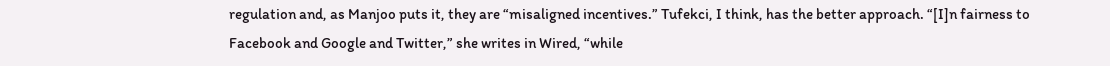regulation and, as Manjoo puts it, they are “misaligned incentives.” Tufekci, I think, has the better approach. “[I]n fairness to Facebook and Google and Twitter,” she writes in Wired, “while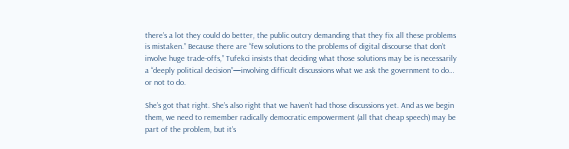there’s a lot they could do better, the public outcry demanding that they fix all these problems is mistaken.” Because there are “few solutions to the problems of digital discourse that don’t involve huge trade-offs,” Tufekci insists that deciding what those solutions may be is necessarily a “deeply political decision”—involving difficult discussions what we ask the government to do… or not to do.

She’s got that right. She’s also right that we haven’t had those discussions yet. And as we begin them, we need to remember radically democratic empowerment (all that cheap speech) may be part of the problem, but it’s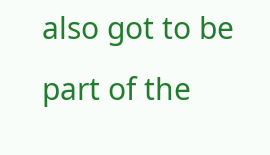also got to be part of the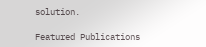solution.

Featured Publications